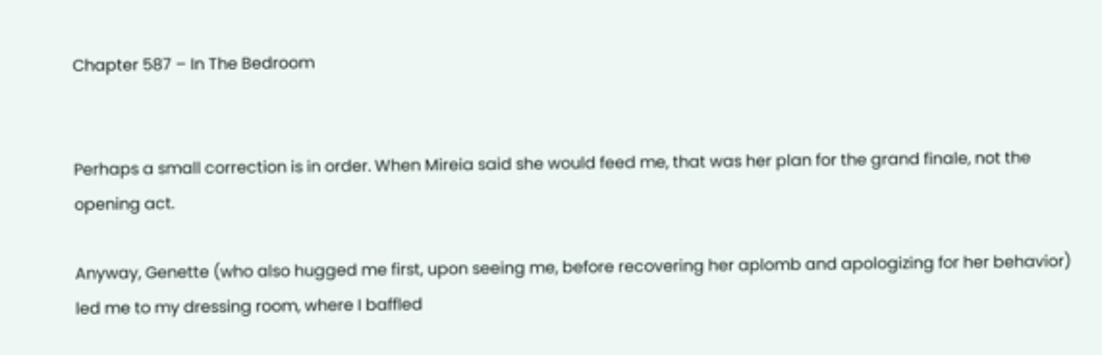Chapter 587 – In The Bedroom


Perhaps a small correction is in order. When Mireia said she would feed me, that was her plan for the grand finale, not the opening act.

Anyway, Genette (who also hugged me first, upon seeing me, before recovering her aplomb and apologizing for her behavior) led me to my dressing room, where I baffled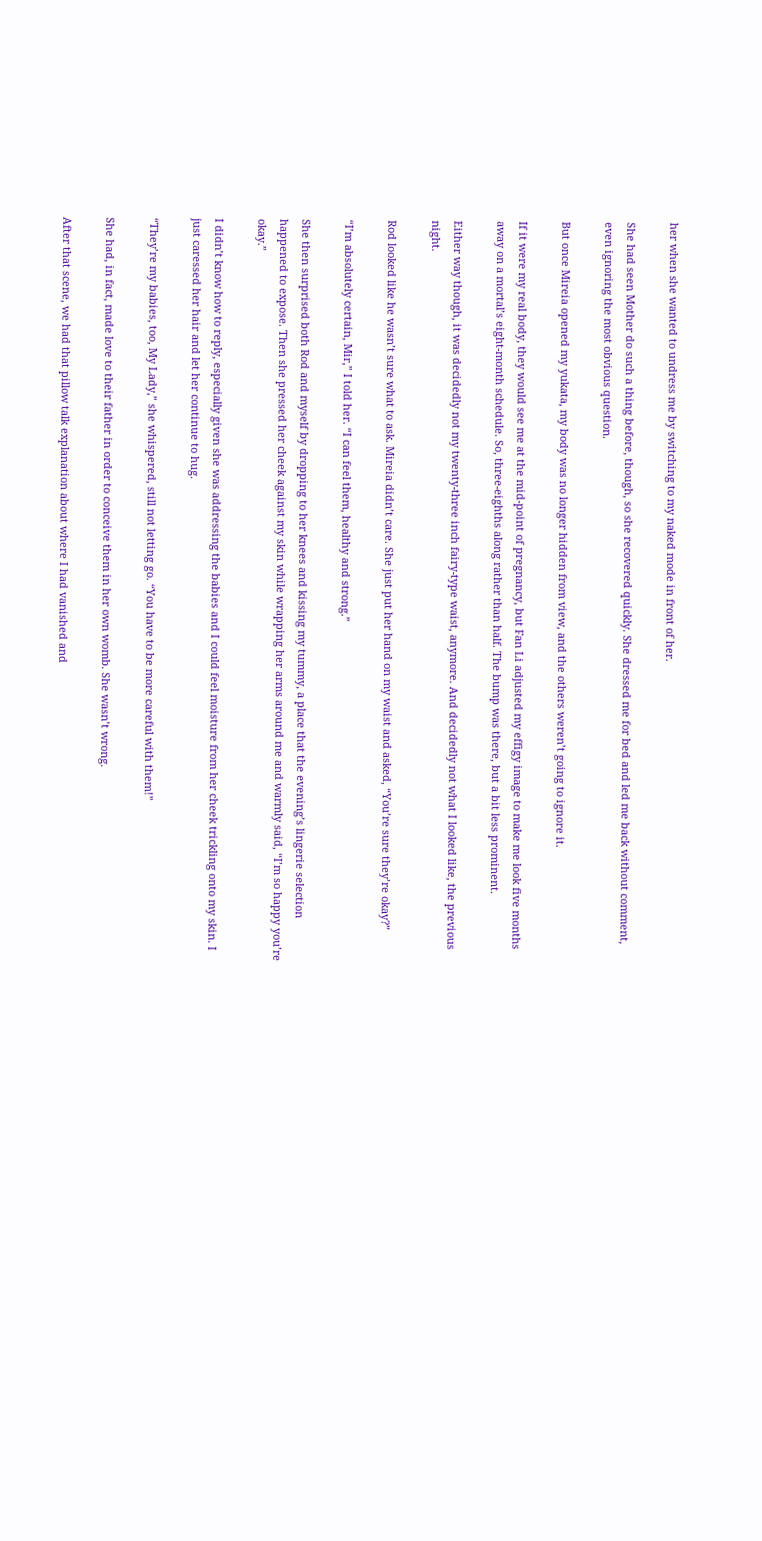her when she wanted to undress me by switching to my naked mode in front of her.

She had seen Mother do such a thing before, though, so she recovered quickly. She dressed me for bed and led me back without comment, even ignoring the most obvious question.

But once Mireia opened my yukata, my body was no longer hidden from view, and the others weren’t going to ignore it.

If it were my real body, they would see me at the mid-point of pregnancy, but Fan Li adjusted my effigy image to make me look five months away on a mortal’s eight-month schedule. So, three-eighths along rather than half. The bump was there, but a bit less prominent.

Either way though, it was decidedly not my twenty-three inch fairy-type waist, anymore. And decidedly not what I looked like, the previous night.

Rod looked like he wasn’t sure what to ask. Mireia didn’t care. She just put her hand on my waist and asked, “You’re sure they’re okay?”

“I’m absolutely certain, Mir,” I told her. “I can feel them, healthy and strong.”

She then surprised both Rod and myself by dropping to her knees and kissing my tummy, a place that the evening’s lingerie selection happened to expose. Then she pressed her cheek against my skin while wrapping her arms around me and warmly said, “I’m so happy you’re okay.”

I didn’t know how to reply, especially given she was addressing the babies and I could feel moisture from her cheek trickling onto my skin. I just caressed her hair and let her continue to hug.

“They’re my babies, too, My Lady,” she whispered, still not letting go. “You have to be more careful with them!”

She had, in fact, made love to their father in order to conceive them in her own womb. She wasn’t wrong.

After that scene, we had that pillow talk explanation about where I had vanished and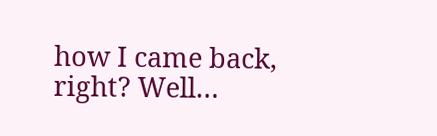how I came back, right? Well…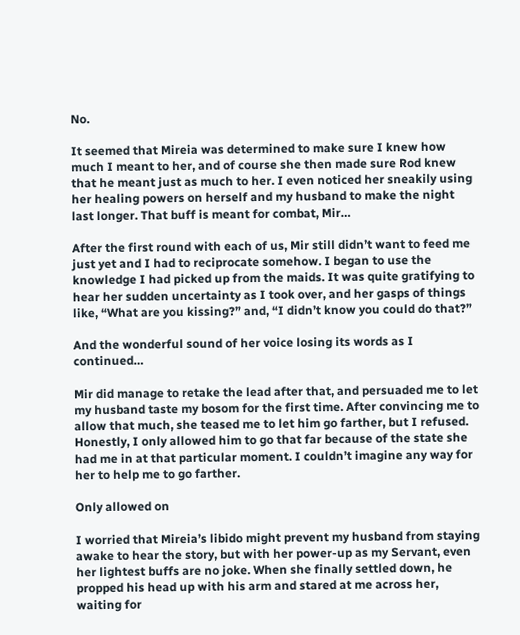No.

It seemed that Mireia was determined to make sure I knew how much I meant to her, and of course she then made sure Rod knew that he meant just as much to her. I even noticed her sneakily using her healing powers on herself and my husband to make the night last longer. That buff is meant for combat, Mir…

After the first round with each of us, Mir still didn’t want to feed me just yet and I had to reciprocate somehow. I began to use the knowledge I had picked up from the maids. It was quite gratifying to hear her sudden uncertainty as I took over, and her gasps of things like, “What are you kissing?” and, “I didn’t know you could do that?”

And the wonderful sound of her voice losing its words as I continued…

Mir did manage to retake the lead after that, and persuaded me to let my husband taste my bosom for the first time. After convincing me to allow that much, she teased me to let him go farther, but I refused. Honestly, I only allowed him to go that far because of the state she had me in at that particular moment. I couldn’t imagine any way for her to help me to go farther.

Only allowed on

I worried that Mireia’s libido might prevent my husband from staying awake to hear the story, but with her power-up as my Servant, even her lightest buffs are no joke. When she finally settled down, he propped his head up with his arm and stared at me across her, waiting for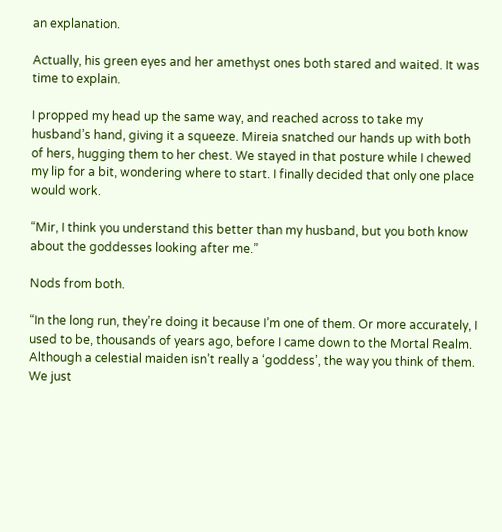an explanation.

Actually, his green eyes and her amethyst ones both stared and waited. It was time to explain.

I propped my head up the same way, and reached across to take my husband’s hand, giving it a squeeze. Mireia snatched our hands up with both of hers, hugging them to her chest. We stayed in that posture while I chewed my lip for a bit, wondering where to start. I finally decided that only one place would work.

“Mir, I think you understand this better than my husband, but you both know about the goddesses looking after me.”

Nods from both.

“In the long run, they’re doing it because I’m one of them. Or more accurately, I used to be, thousands of years ago, before I came down to the Mortal Realm. Although a celestial maiden isn’t really a ‘goddess’, the way you think of them. We just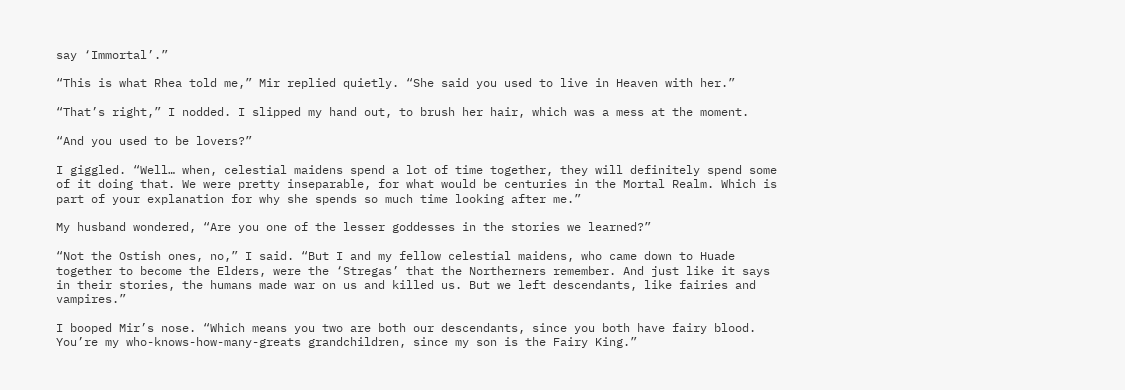say ‘Immortal’.”

“This is what Rhea told me,” Mir replied quietly. “She said you used to live in Heaven with her.”

“That’s right,” I nodded. I slipped my hand out, to brush her hair, which was a mess at the moment.

“And you used to be lovers?”

I giggled. “Well… when, celestial maidens spend a lot of time together, they will definitely spend some of it doing that. We were pretty inseparable, for what would be centuries in the Mortal Realm. Which is part of your explanation for why she spends so much time looking after me.”

My husband wondered, “Are you one of the lesser goddesses in the stories we learned?”

“Not the Ostish ones, no,” I said. “But I and my fellow celestial maidens, who came down to Huade together to become the Elders, were the ‘Stregas’ that the Northerners remember. And just like it says in their stories, the humans made war on us and killed us. But we left descendants, like fairies and vampires.”

I booped Mir’s nose. “Which means you two are both our descendants, since you both have fairy blood. You’re my who-knows-how-many-greats grandchildren, since my son is the Fairy King.”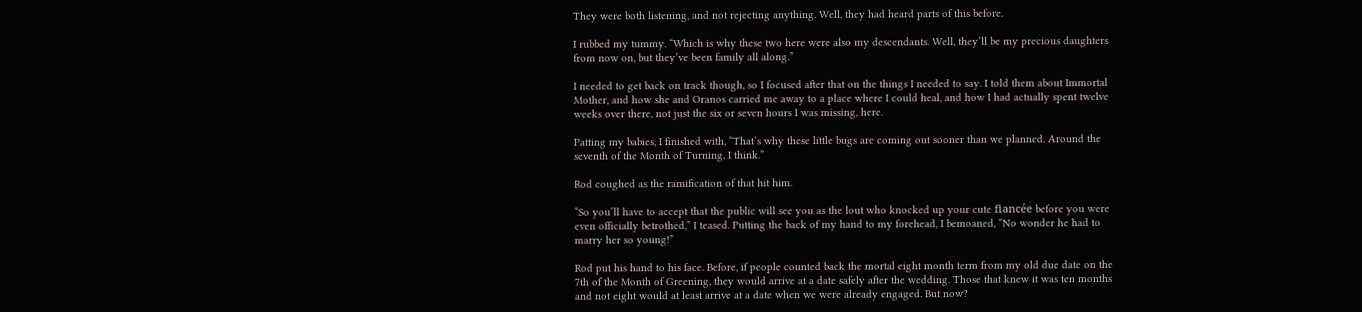They were both listening, and not rejecting anything. Well, they had heard parts of this before.

I rubbed my tummy. “Which is why these two here were also my descendants. Well, they’ll be my precious daughters from now on, but they’ve been family all along.”

I needed to get back on track though, so I focused after that on the things I needed to say. I told them about Immortal Mother, and how she and Oranos carried me away to a place where I could heal, and how I had actually spent twelve weeks over there, not just the six or seven hours I was missing, here.

Patting my babies, I finished with, “That’s why these little bugs are coming out sooner than we planned. Around the seventh of the Month of Turning, I think.”

Rod coughed as the ramification of that hit him.

“So you’ll have to accept that the public will see you as the lout who knocked up your cute fiancée before you were even officially betrothed,” I teased. Putting the back of my hand to my forehead, I bemoaned, “No wonder he had to marry her so young!”

Rod put his hand to his face. Before, if people counted back the mortal eight month term from my old due date on the 7th of the Month of Greening, they would arrive at a date safely after the wedding. Those that knew it was ten months and not eight would at least arrive at a date when we were already engaged. But now?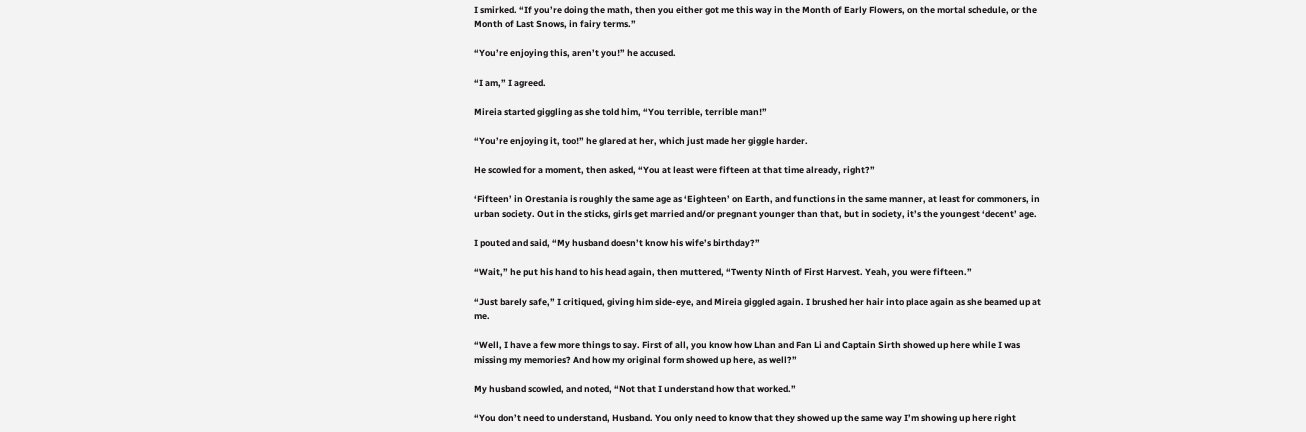I smirked. “If you’re doing the math, then you either got me this way in the Month of Early Flowers, on the mortal schedule, or the Month of Last Snows, in fairy terms.”

“You’re enjoying this, aren’t you!” he accused.

“I am,” I agreed.

Mireia started giggling as she told him, “You terrible, terrible man!”

“You’re enjoying it, too!” he glared at her, which just made her giggle harder.

He scowled for a moment, then asked, “You at least were fifteen at that time already, right?”

‘Fifteen’ in Orestania is roughly the same age as ‘Eighteen’ on Earth, and functions in the same manner, at least for commoners, in urban society. Out in the sticks, girls get married and/or pregnant younger than that, but in society, it’s the youngest ‘decent’ age.

I pouted and said, “My husband doesn’t know his wife’s birthday?”

“Wait,” he put his hand to his head again, then muttered, “Twenty Ninth of First Harvest. Yeah, you were fifteen.”

“Just barely safe,” I critiqued, giving him side-eye, and Mireia giggled again. I brushed her hair into place again as she beamed up at me.

“Well, I have a few more things to say. First of all, you know how Lhan and Fan Li and Captain Sirth showed up here while I was missing my memories? And how my original form showed up here, as well?”

My husband scowled, and noted, “Not that I understand how that worked.”

“You don’t need to understand, Husband. You only need to know that they showed up the same way I’m showing up here right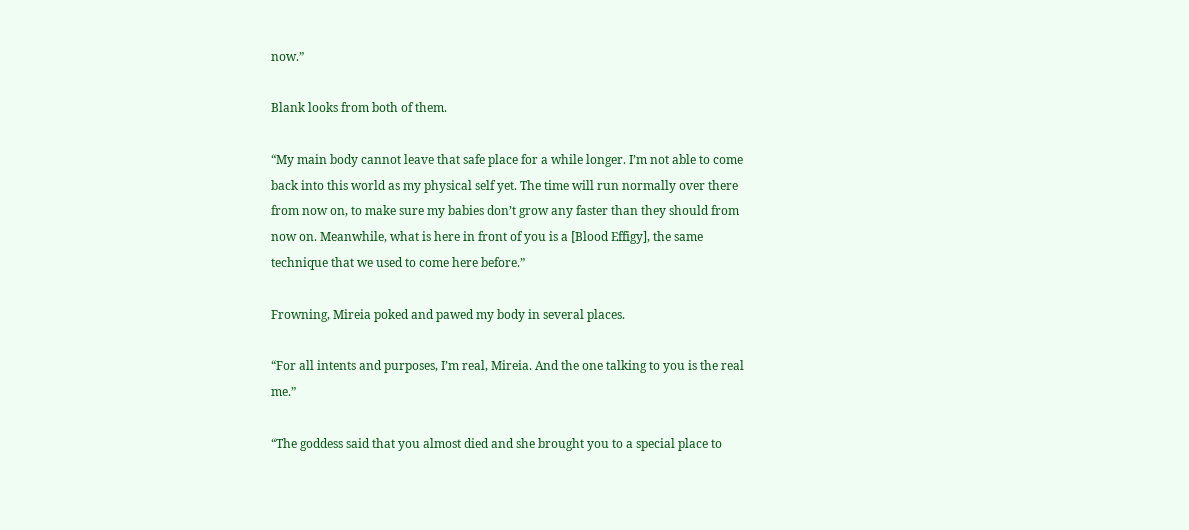now.”

Blank looks from both of them.

“My main body cannot leave that safe place for a while longer. I’m not able to come back into this world as my physical self yet. The time will run normally over there from now on, to make sure my babies don’t grow any faster than they should from now on. Meanwhile, what is here in front of you is a [Blood Effigy], the same technique that we used to come here before.”

Frowning, Mireia poked and pawed my body in several places.

“For all intents and purposes, I’m real, Mireia. And the one talking to you is the real me.”

“The goddess said that you almost died and she brought you to a special place to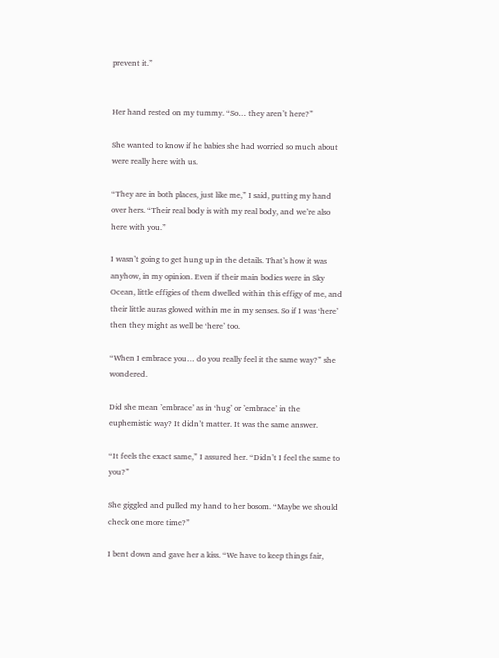prevent it.”


Her hand rested on my tummy. “So… they aren’t here?”

She wanted to know if he babies she had worried so much about were really here with us.

“They are in both places, just like me,” I said, putting my hand over hers. “Their real body is with my real body, and we’re also here with you.”

I wasn’t going to get hung up in the details. That’s how it was anyhow, in my opinion. Even if their main bodies were in Sky Ocean, little effigies of them dwelled within this effigy of me, and their little auras glowed within me in my senses. So if I was ‘here’ then they might as well be ‘here’ too.

“When I embrace you… do you really feel it the same way?” she wondered.

Did she mean ’embrace’ as in ‘hug’ or ’embrace’ in the euphemistic way? It didn’t matter. It was the same answer.

“It feels the exact same,” I assured her. “Didn’t I feel the same to you?”

She giggled and pulled my hand to her bosom. “Maybe we should check one more time?”

I bent down and gave her a kiss. “We have to keep things fair,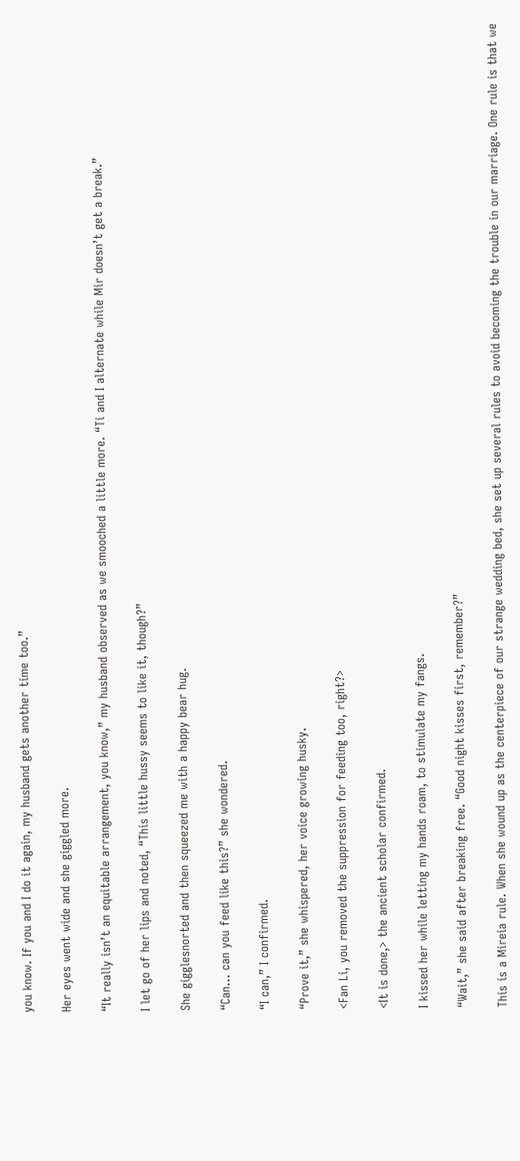you know. If you and I do it again, my husband gets another time too.”

Her eyes went wide and she giggled more.

“It really isn’t an equitable arrangement, you know,” my husband observed as we smooched a little more. “Ti and I alternate while Mir doesn’t get a break.”

I let go of her lips and noted, “This little hussy seems to like it, though?”

She gigglesnorted and then squeezed me with a happy bear hug.

“Can… can you feed like this?” she wondered.

“I can,” I confirmed.

“Prove it,” she whispered, her voice growing husky.

<Fan Li, you removed the suppression for feeding too, right?>

<It is done,> the ancient scholar confirmed.

I kissed her while letting my hands roam, to stimulate my fangs.

“Wait,” she said after breaking free. “Good night kisses first, remember?”

This is a Mireia rule. When she wound up as the centerpiece of our strange wedding bed, she set up several rules to avoid becoming the trouble in our marriage. One rule is that we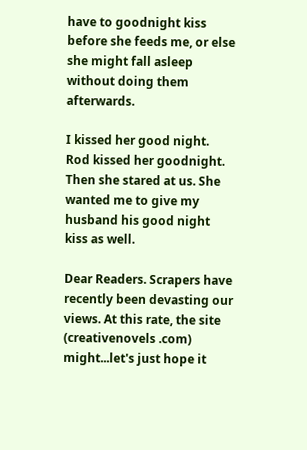have to goodnight kiss before she feeds me, or else she might fall asleep without doing them afterwards.

I kissed her good night. Rod kissed her goodnight. Then she stared at us. She wanted me to give my husband his good night kiss as well.

Dear Readers. Scrapers have recently been devasting our views. At this rate, the site (creativenovels .com) might...let's just hope it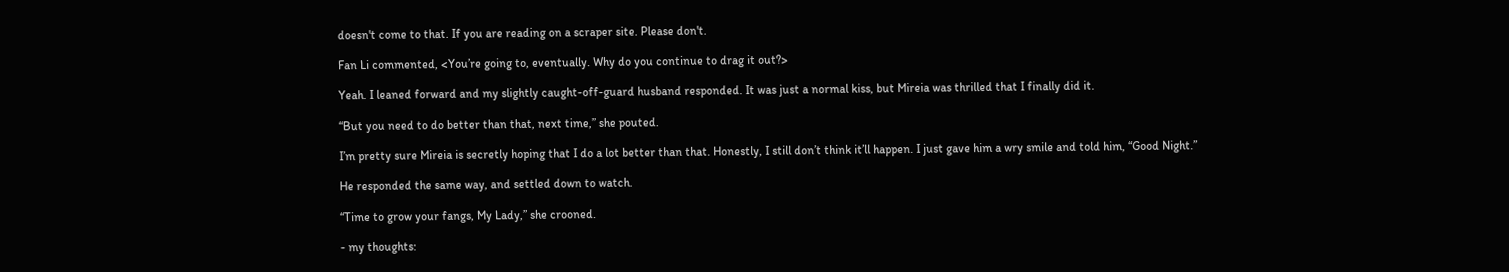doesn't come to that. If you are reading on a scraper site. Please don't.

Fan Li commented, <You’re going to, eventually. Why do you continue to drag it out?>

Yeah. I leaned forward and my slightly caught-off-guard husband responded. It was just a normal kiss, but Mireia was thrilled that I finally did it.

“But you need to do better than that, next time,” she pouted.

I’m pretty sure Mireia is secretly hoping that I do a lot better than that. Honestly, I still don’t think it’ll happen. I just gave him a wry smile and told him, “Good Night.”

He responded the same way, and settled down to watch.

“Time to grow your fangs, My Lady,” she crooned.

- my thoughts: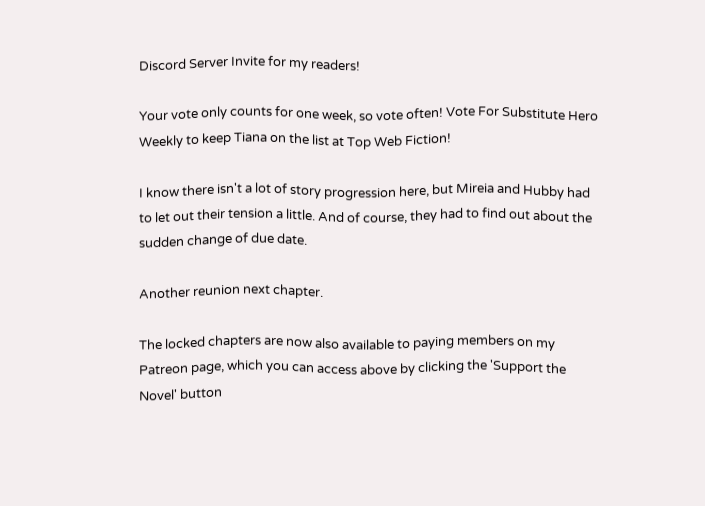Discord Server Invite for my readers!

Your vote only counts for one week, so vote often! Vote For Substitute Hero Weekly to keep Tiana on the list at Top Web Fiction!

I know there isn't a lot of story progression here, but Mireia and Hubby had to let out their tension a little. And of course, they had to find out about the sudden change of due date.

Another reunion next chapter.

The locked chapters are now also available to paying members on my Patreon page, which you can access above by clicking the 'Support the Novel' button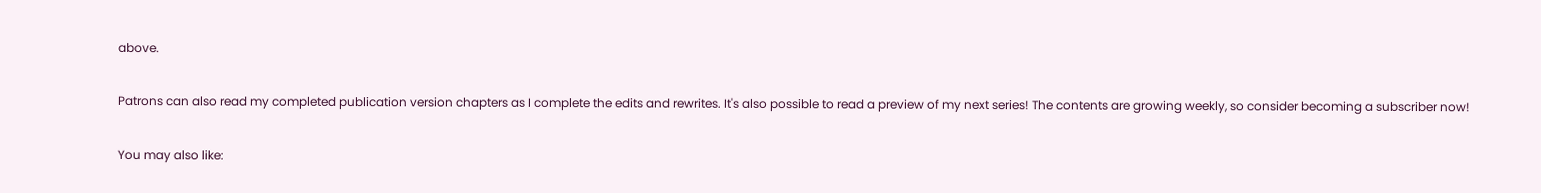above.

Patrons can also read my completed publication version chapters as I complete the edits and rewrites. It's also possible to read a preview of my next series! The contents are growing weekly, so consider becoming a subscriber now!

You may also like: